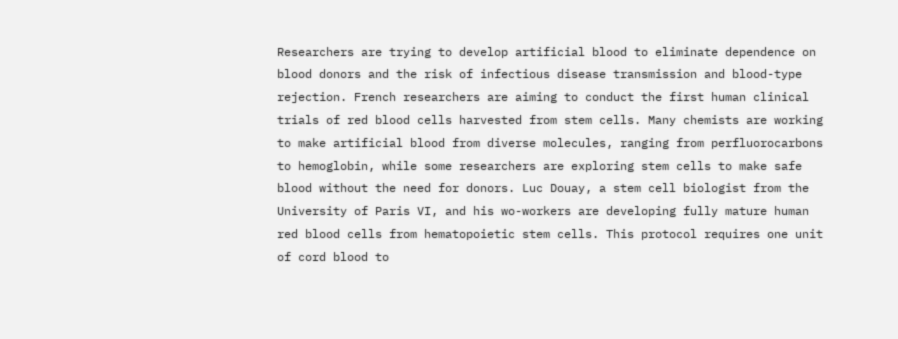Researchers are trying to develop artificial blood to eliminate dependence on blood donors and the risk of infectious disease transmission and blood-type rejection. French researchers are aiming to conduct the first human clinical trials of red blood cells harvested from stem cells. Many chemists are working to make artificial blood from diverse molecules, ranging from perfluorocarbons to hemoglobin, while some researchers are exploring stem cells to make safe blood without the need for donors. Luc Douay, a stem cell biologist from the University of Paris VI, and his wo-workers are developing fully mature human red blood cells from hematopoietic stem cells. This protocol requires one unit of cord blood to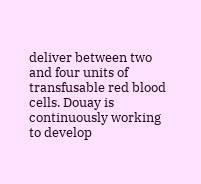deliver between two and four units of transfusable red blood cells. Douay is continuously working to develop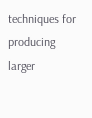techniques for producing larger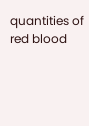quantities of red blood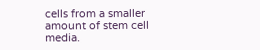cells from a smaller amount of stem cell media.